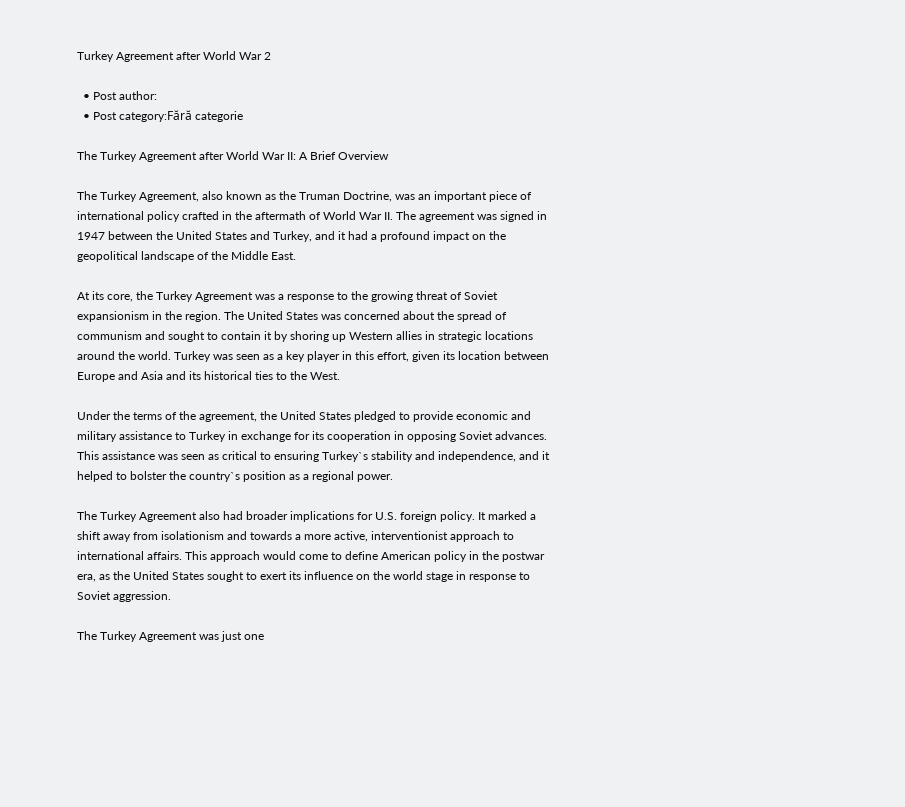Turkey Agreement after World War 2

  • Post author:
  • Post category:Fără categorie

The Turkey Agreement after World War II: A Brief Overview

The Turkey Agreement, also known as the Truman Doctrine, was an important piece of international policy crafted in the aftermath of World War II. The agreement was signed in 1947 between the United States and Turkey, and it had a profound impact on the geopolitical landscape of the Middle East.

At its core, the Turkey Agreement was a response to the growing threat of Soviet expansionism in the region. The United States was concerned about the spread of communism and sought to contain it by shoring up Western allies in strategic locations around the world. Turkey was seen as a key player in this effort, given its location between Europe and Asia and its historical ties to the West.

Under the terms of the agreement, the United States pledged to provide economic and military assistance to Turkey in exchange for its cooperation in opposing Soviet advances. This assistance was seen as critical to ensuring Turkey`s stability and independence, and it helped to bolster the country`s position as a regional power.

The Turkey Agreement also had broader implications for U.S. foreign policy. It marked a shift away from isolationism and towards a more active, interventionist approach to international affairs. This approach would come to define American policy in the postwar era, as the United States sought to exert its influence on the world stage in response to Soviet aggression.

The Turkey Agreement was just one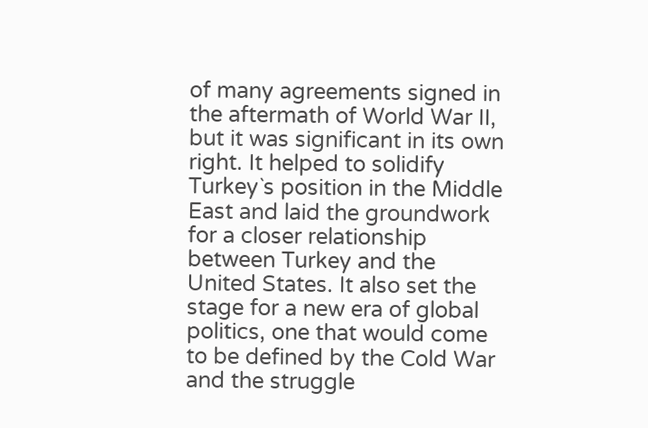of many agreements signed in the aftermath of World War II, but it was significant in its own right. It helped to solidify Turkey`s position in the Middle East and laid the groundwork for a closer relationship between Turkey and the United States. It also set the stage for a new era of global politics, one that would come to be defined by the Cold War and the struggle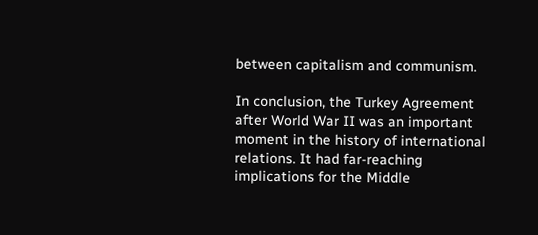between capitalism and communism.

In conclusion, the Turkey Agreement after World War II was an important moment in the history of international relations. It had far-reaching implications for the Middle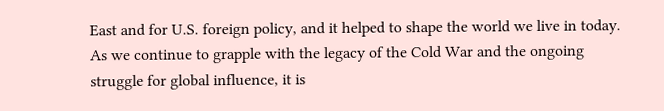East and for U.S. foreign policy, and it helped to shape the world we live in today. As we continue to grapple with the legacy of the Cold War and the ongoing struggle for global influence, it is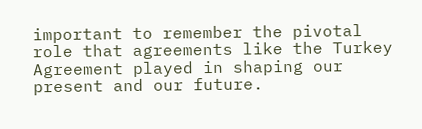important to remember the pivotal role that agreements like the Turkey Agreement played in shaping our present and our future.